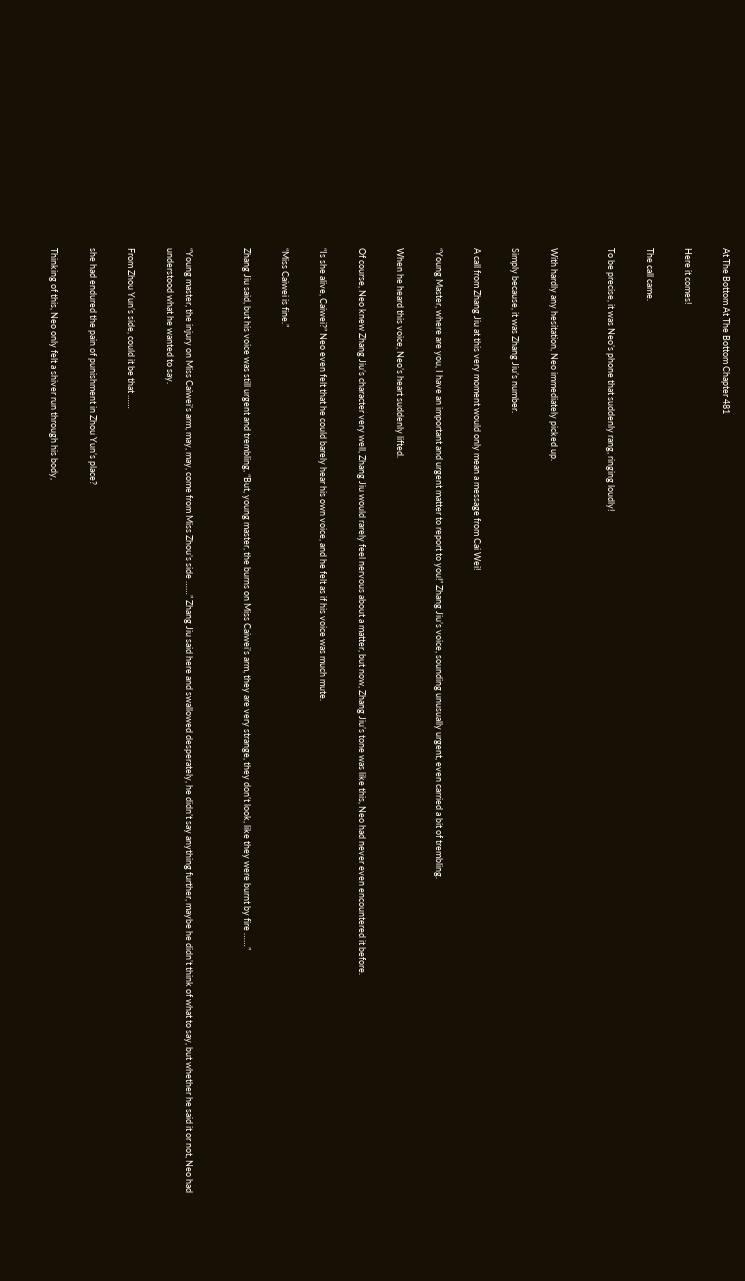At The Bottom At The Bottom Chapter 481

Here it comes!

The call came.

To be precise, it was Neo’s phone that suddenly rang, ringing loudly!


With hardly any hesitation, Neo immediately picked up.

Simply because, it was Zhang Jiu’s number.

A call from Zhang Jiu at this very moment would only mean a message from Cai Wei!

“Young Master, where are you, I have an important and urgent matter to report to you!” Zhang Jiu’s voice, sounding unusually urgent, even carried a bit of trembling.

When he heard this voice, Neo’s heart suddenly lifted.

Of course, Neo knew Zhang Jiu’s character very well, Zhang Jiu would rarely feel nervous about a matter, but now, Zhang Jiu’s tone was like this, Neo had never even encountered it before.

“Is she alive, Caiwei?” Neo even felt that he could barely hear his own voice, and he felt as if his voice was much mute.

“Miss Caiwei is fine.”

Zhang Jiu said, but his voice was still urgent and trembling, “But, young master, the burns on Miss Caiwei’s arm, they are very strange, they don’t look, like they were burnt by fire ……”


“Young master, the injury on Miss Caiwei’s arm, may, may, come from Miss Zhou’s side ……” Zhang Jiu said here and swallowed desperately, he didn’t say anything further, maybe he didn’t think of what to say, but whether he said it or not, Neo had understood what he wanted to say.

From Zhou Yun’s side, could it be that ……

she had endured the pain of punishment in Zhou Yun’s place?

Thinking of this, Neo only felt a shiver run through his body,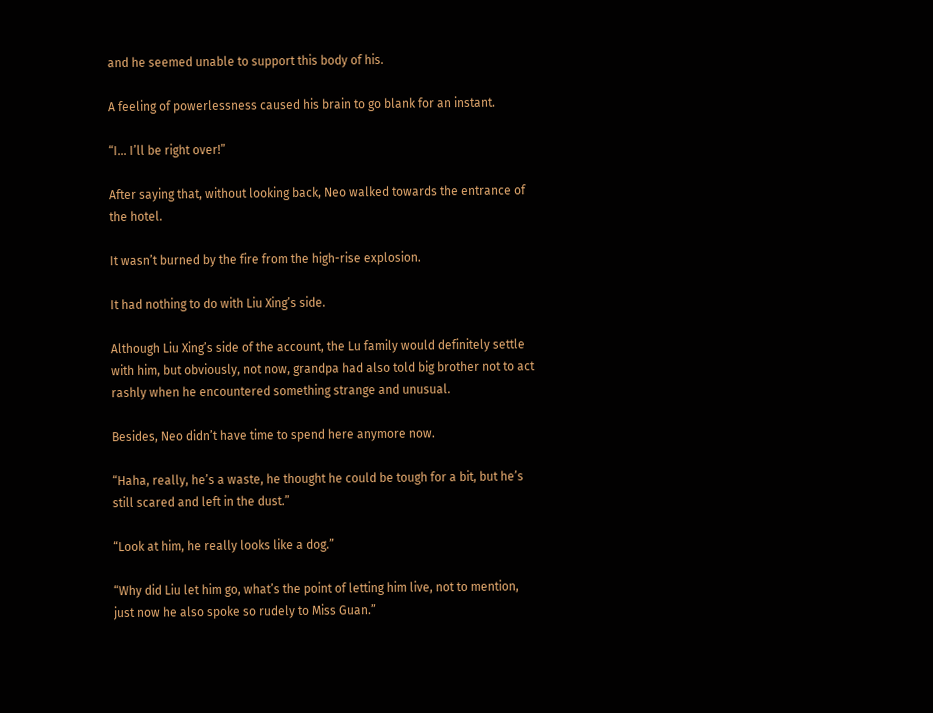and he seemed unable to support this body of his.

A feeling of powerlessness caused his brain to go blank for an instant.

“I… I’ll be right over!”

After saying that, without looking back, Neo walked towards the entrance of the hotel.

It wasn’t burned by the fire from the high-rise explosion.

It had nothing to do with Liu Xing’s side.

Although Liu Xing’s side of the account, the Lu family would definitely settle with him, but obviously, not now, grandpa had also told big brother not to act rashly when he encountered something strange and unusual.

Besides, Neo didn’t have time to spend here anymore now.

“Haha, really, he’s a waste, he thought he could be tough for a bit, but he’s still scared and left in the dust.”

“Look at him, he really looks like a dog.”

“Why did Liu let him go, what’s the point of letting him live, not to mention, just now he also spoke so rudely to Miss Guan.”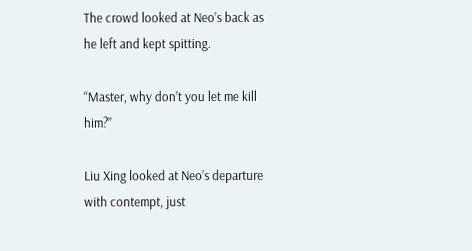The crowd looked at Neo’s back as he left and kept spitting.

“Master, why don’t you let me kill him?”

Liu Xing looked at Neo’s departure with contempt, just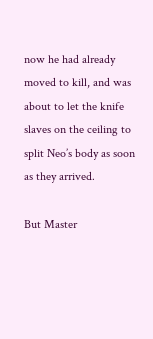now he had already moved to kill, and was about to let the knife slaves on the ceiling to split Neo’s body as soon as they arrived.

But Master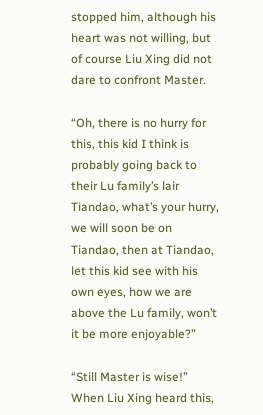stopped him, although his heart was not willing, but of course Liu Xing did not dare to confront Master.

“Oh, there is no hurry for this, this kid I think is probably going back to their Lu family’s lair Tiandao, what’s your hurry, we will soon be on Tiandao, then at Tiandao, let this kid see with his own eyes, how we are above the Lu family, won’t it be more enjoyable?”

“Still Master is wise!” When Liu Xing heard this,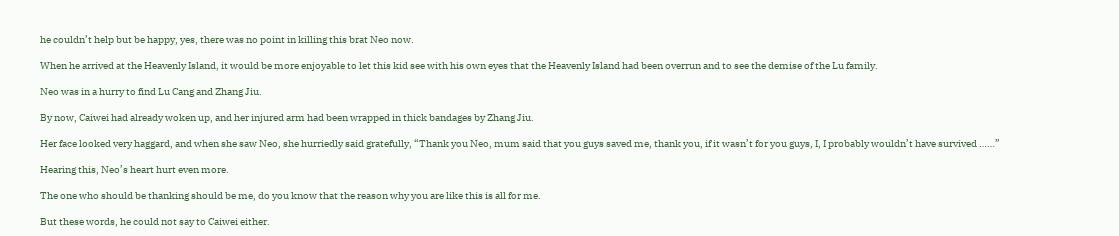he couldn’t help but be happy, yes, there was no point in killing this brat Neo now.

When he arrived at the Heavenly Island, it would be more enjoyable to let this kid see with his own eyes that the Heavenly Island had been overrun and to see the demise of the Lu family.

Neo was in a hurry to find Lu Cang and Zhang Jiu.

By now, Caiwei had already woken up, and her injured arm had been wrapped in thick bandages by Zhang Jiu.

Her face looked very haggard, and when she saw Neo, she hurriedly said gratefully, “Thank you Neo, mum said that you guys saved me, thank you, if it wasn’t for you guys, I, I probably wouldn’t have survived ……”

Hearing this, Neo’s heart hurt even more.

The one who should be thanking should be me, do you know that the reason why you are like this is all for me.

But these words, he could not say to Caiwei either.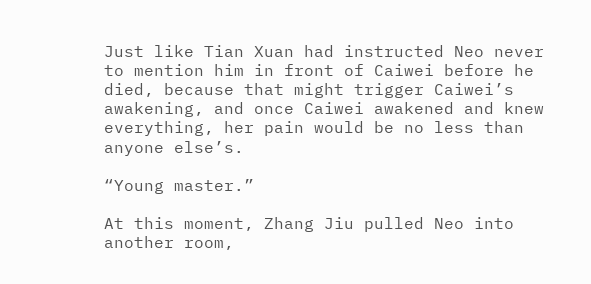Just like Tian Xuan had instructed Neo never to mention him in front of Caiwei before he died, because that might trigger Caiwei’s awakening, and once Caiwei awakened and knew everything, her pain would be no less than anyone else’s.

“Young master.”

At this moment, Zhang Jiu pulled Neo into another room,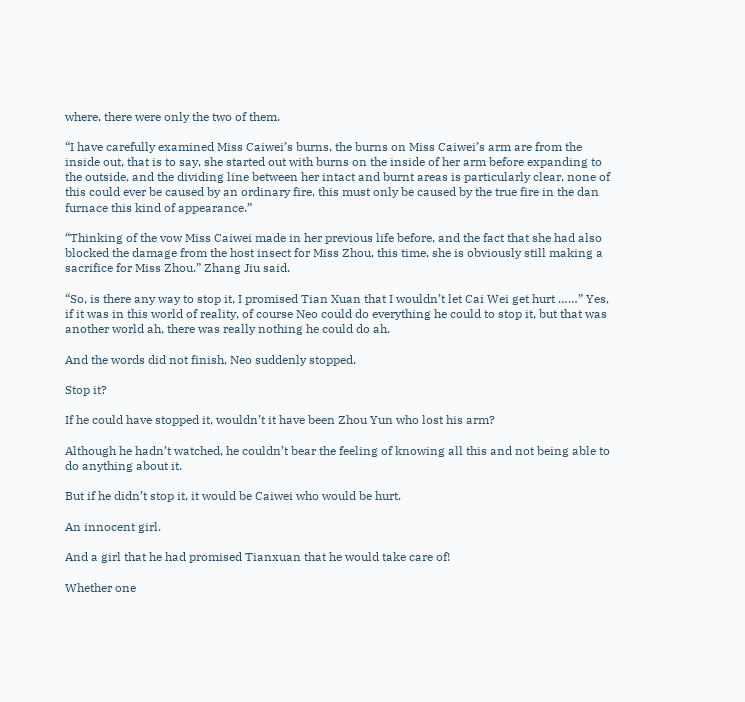where, there were only the two of them.

“I have carefully examined Miss Caiwei’s burns, the burns on Miss Caiwei’s arm are from the inside out, that is to say, she started out with burns on the inside of her arm before expanding to the outside, and the dividing line between her intact and burnt areas is particularly clear, none of this could ever be caused by an ordinary fire, this must only be caused by the true fire in the dan furnace this kind of appearance.”

“Thinking of the vow Miss Caiwei made in her previous life before, and the fact that she had also blocked the damage from the host insect for Miss Zhou, this time, she is obviously still making a sacrifice for Miss Zhou.” Zhang Jiu said.

“So, is there any way to stop it, I promised Tian Xuan that I wouldn’t let Cai Wei get hurt ……” Yes, if it was in this world of reality, of course Neo could do everything he could to stop it, but that was another world ah, there was really nothing he could do ah.

And the words did not finish, Neo suddenly stopped.

Stop it?

If he could have stopped it, wouldn’t it have been Zhou Yun who lost his arm?

Although he hadn’t watched, he couldn’t bear the feeling of knowing all this and not being able to do anything about it.

But if he didn’t stop it, it would be Caiwei who would be hurt.

An innocent girl.

And a girl that he had promised Tianxuan that he would take care of!

Whether one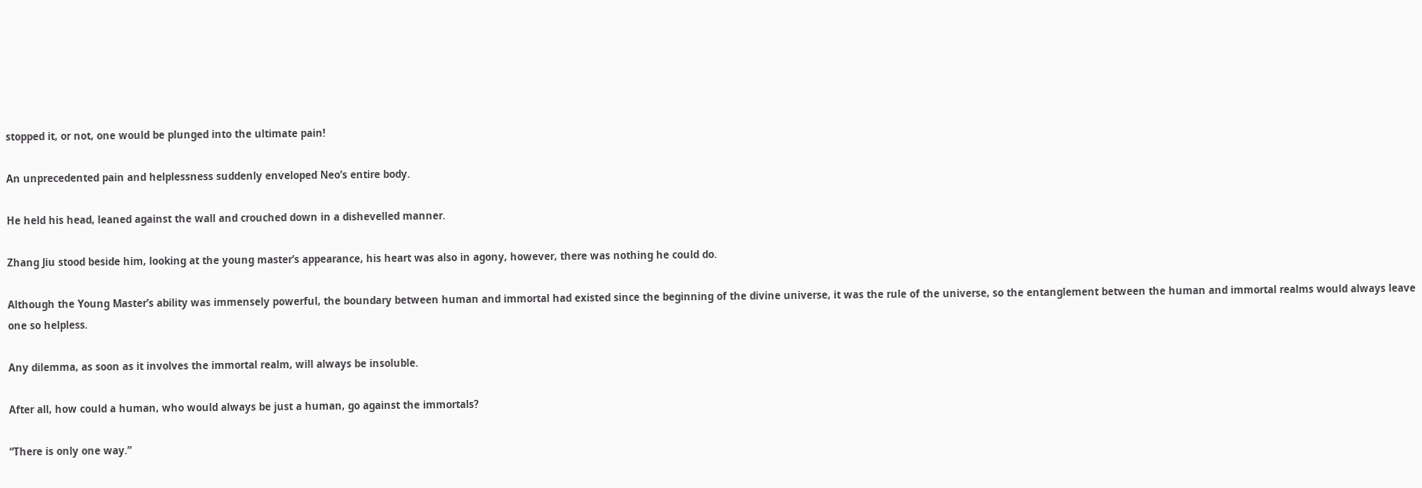stopped it, or not, one would be plunged into the ultimate pain!

An unprecedented pain and helplessness suddenly enveloped Neo’s entire body.

He held his head, leaned against the wall and crouched down in a dishevelled manner.

Zhang Jiu stood beside him, looking at the young master’s appearance, his heart was also in agony, however, there was nothing he could do.

Although the Young Master’s ability was immensely powerful, the boundary between human and immortal had existed since the beginning of the divine universe, it was the rule of the universe, so the entanglement between the human and immortal realms would always leave one so helpless.

Any dilemma, as soon as it involves the immortal realm, will always be insoluble.

After all, how could a human, who would always be just a human, go against the immortals?

“There is only one way.”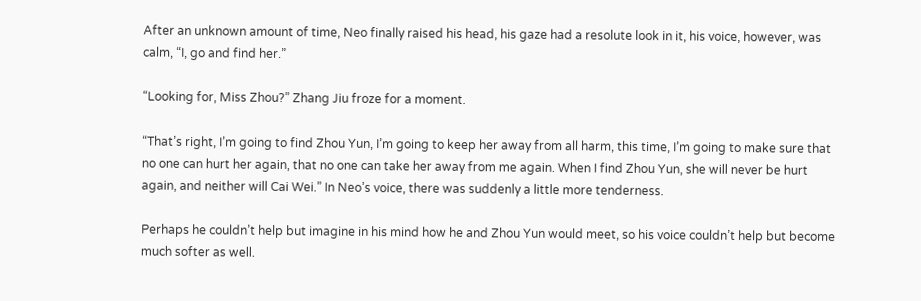After an unknown amount of time, Neo finally raised his head, his gaze had a resolute look in it, his voice, however, was calm, “I, go and find her.”

“Looking for, Miss Zhou?” Zhang Jiu froze for a moment.

“That’s right, I’m going to find Zhou Yun, I’m going to keep her away from all harm, this time, I’m going to make sure that no one can hurt her again, that no one can take her away from me again. When I find Zhou Yun, she will never be hurt again, and neither will Cai Wei.” In Neo’s voice, there was suddenly a little more tenderness.

Perhaps he couldn’t help but imagine in his mind how he and Zhou Yun would meet, so his voice couldn’t help but become much softer as well.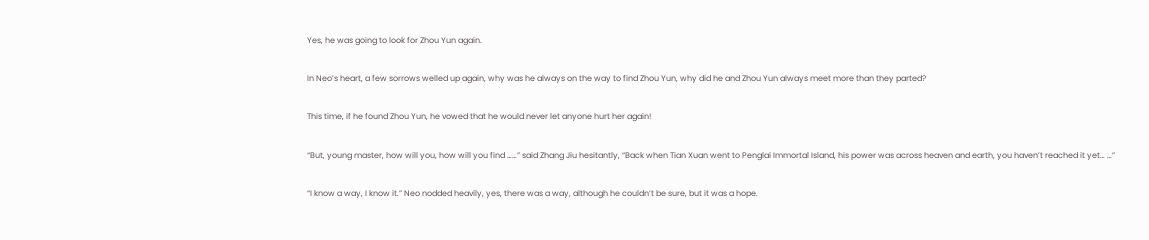Yes, he was going to look for Zhou Yun again.

In Neo’s heart, a few sorrows welled up again, why was he always on the way to find Zhou Yun, why did he and Zhou Yun always meet more than they parted?

This time, if he found Zhou Yun, he vowed that he would never let anyone hurt her again!

“But, young master, how will you, how will you find ……” said Zhang Jiu hesitantly, “Back when Tian Xuan went to Penglai Immortal Island, his power was across heaven and earth, you haven’t reached it yet… …”

“I know a way, I know it.” Neo nodded heavily, yes, there was a way, although he couldn’t be sure, but it was a hope.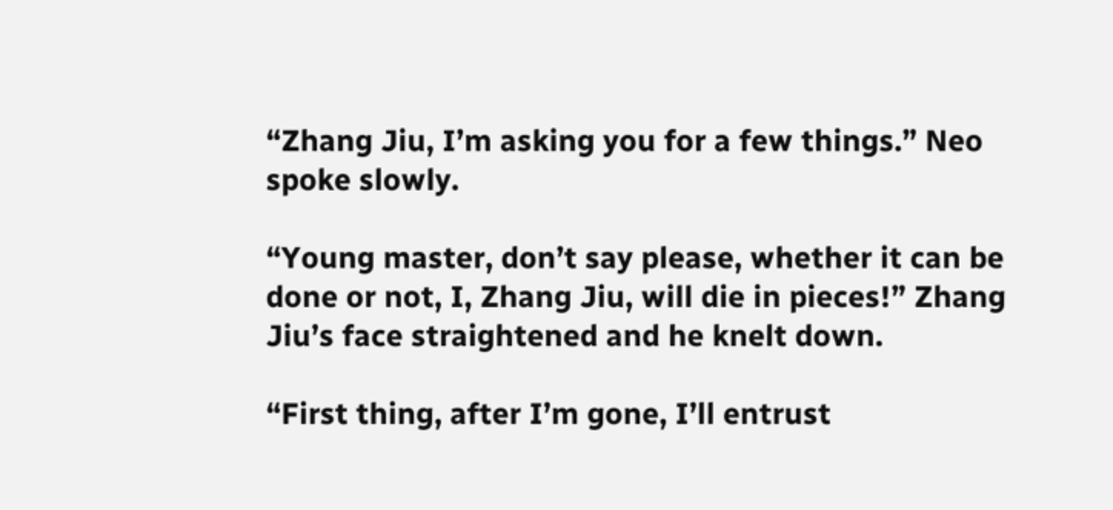“Zhang Jiu, I’m asking you for a few things.” Neo spoke slowly.

“Young master, don’t say please, whether it can be done or not, I, Zhang Jiu, will die in pieces!” Zhang Jiu’s face straightened and he knelt down.

“First thing, after I’m gone, I’ll entrust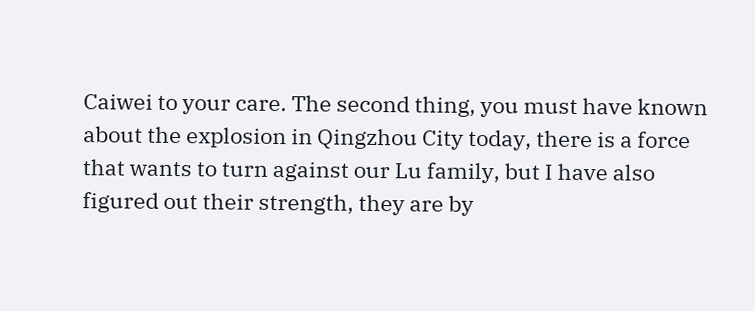Caiwei to your care. The second thing, you must have known about the explosion in Qingzhou City today, there is a force that wants to turn against our Lu family, but I have also figured out their strength, they are by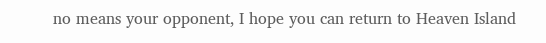no means your opponent, I hope you can return to Heaven Island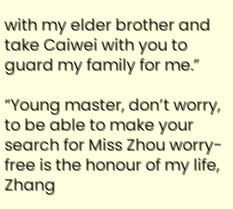with my elder brother and take Caiwei with you to guard my family for me.”

“Young master, don’t worry, to be able to make your search for Miss Zhou worry-free is the honour of my life, Zhang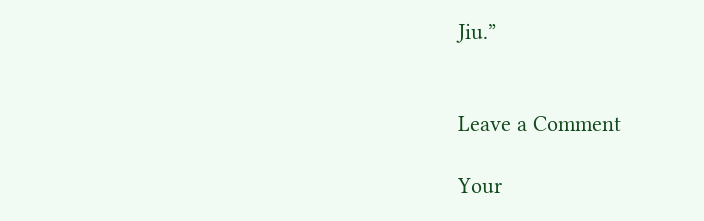Jiu.”


Leave a Comment

Your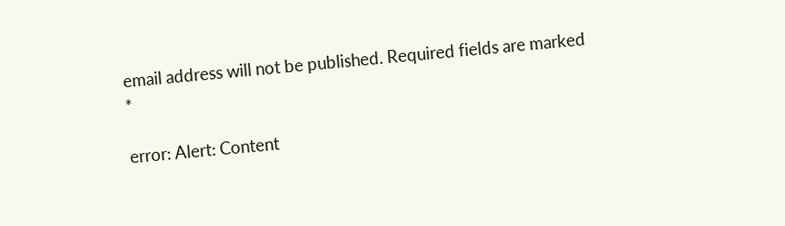email address will not be published. Required fields are marked *

error: Alert: Content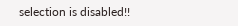selection is disabled!!